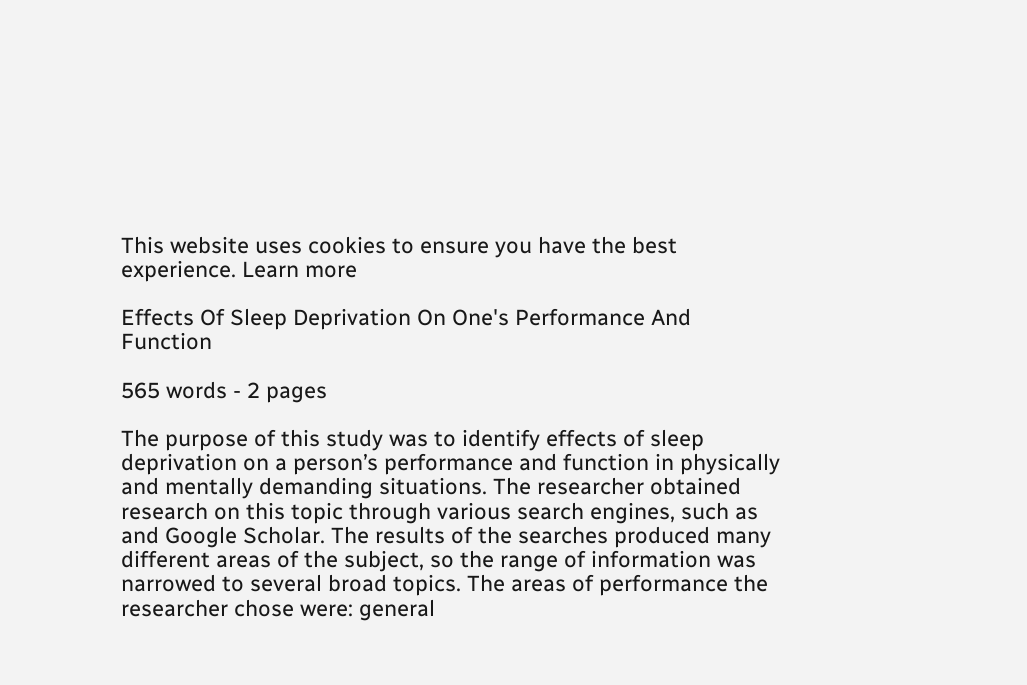This website uses cookies to ensure you have the best experience. Learn more

Effects Of Sleep Deprivation On One's Performance And Function

565 words - 2 pages

The purpose of this study was to identify effects of sleep deprivation on a person’s performance and function in physically and mentally demanding situations. The researcher obtained research on this topic through various search engines, such as and Google Scholar. The results of the searches produced many different areas of the subject, so the range of information was narrowed to several broad topics. The areas of performance the researcher chose were: general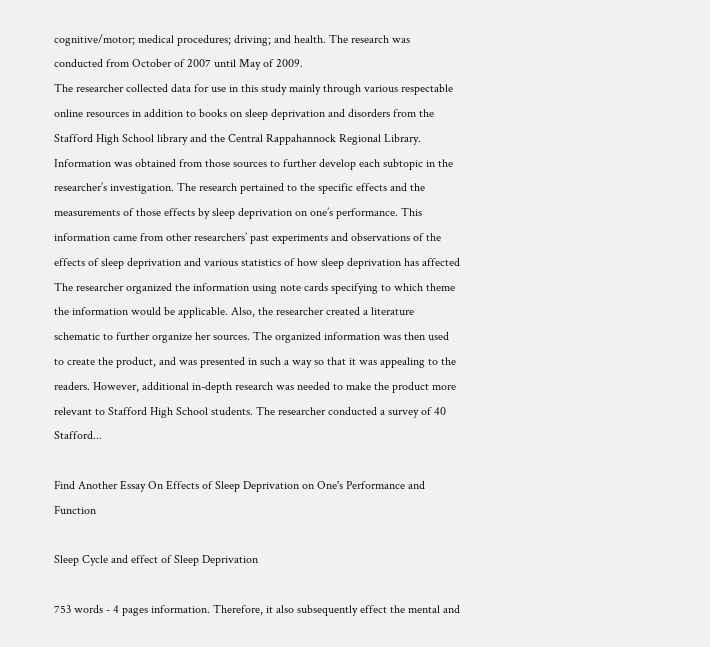cognitive/motor; medical procedures; driving; and health. The research was conducted from October of 2007 until May of 2009.
The researcher collected data for use in this study mainly through various respectable online resources in addition to books on sleep deprivation and disorders from the Stafford High School library and the Central Rappahannock Regional Library. Information was obtained from those sources to further develop each subtopic in the researcher’s investigation. The research pertained to the specific effects and the measurements of those effects by sleep deprivation on one’s performance. This information came from other researchers’ past experiments and observations of the effects of sleep deprivation and various statistics of how sleep deprivation has affected The researcher organized the information using note cards specifying to which theme the information would be applicable. Also, the researcher created a literature schematic to further organize her sources. The organized information was then used to create the product, and was presented in such a way so that it was appealing to the readers. However, additional in-depth research was needed to make the product more relevant to Stafford High School students. The researcher conducted a survey of 40 Stafford...

Find Another Essay On Effects of Sleep Deprivation on One's Performance and Function

Sleep Cycle and effect of Sleep Deprivation

753 words - 4 pages information. Therefore, it also subsequently effect the mental and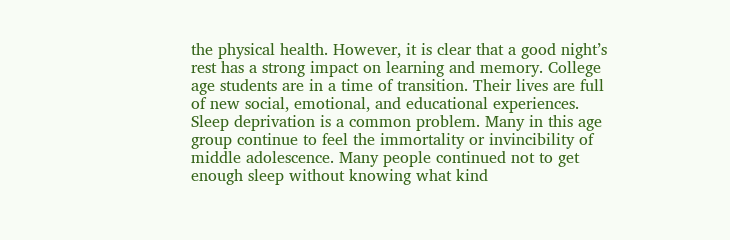the physical health. However, it is clear that a good night’s rest has a strong impact on learning and memory. College age students are in a time of transition. Their lives are full of new social, emotional, and educational experiences. Sleep deprivation is a common problem. Many in this age group continue to feel the immortality or invincibility of middle adolescence. Many people continued not to get enough sleep without knowing what kind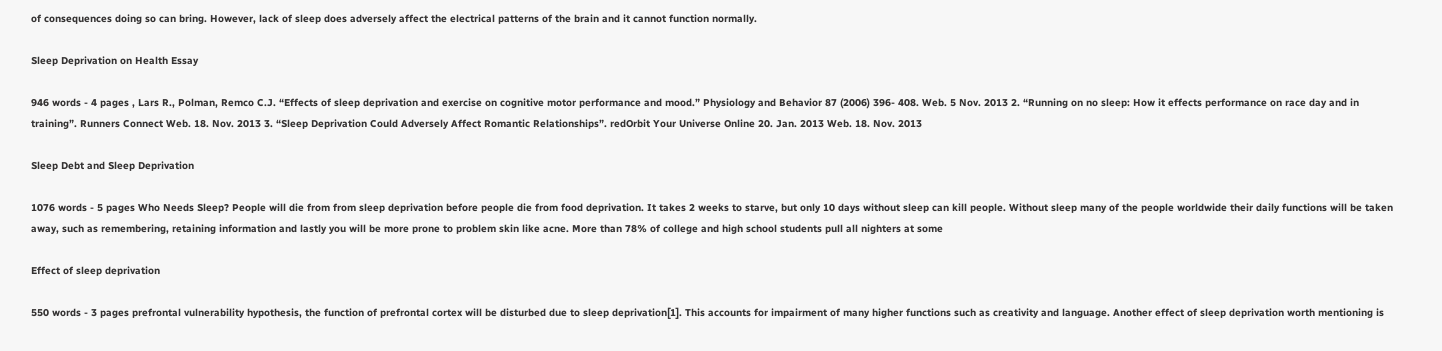of consequences doing so can bring. However, lack of sleep does adversely affect the electrical patterns of the brain and it cannot function normally.

Sleep Deprivation on Health Essay

946 words - 4 pages , Lars R., Polman, Remco C.J. “Effects of sleep deprivation and exercise on cognitive motor performance and mood.” Physiology and Behavior 87 (2006) 396- 408. Web. 5 Nov. 2013 2. “Running on no sleep: How it effects performance on race day and in training”. Runners Connect Web. 18. Nov. 2013 3. “Sleep Deprivation Could Adversely Affect Romantic Relationships”. redOrbit Your Universe Online 20. Jan. 2013 Web. 18. Nov. 2013

Sleep Debt and Sleep Deprivation

1076 words - 5 pages Who Needs Sleep? People will die from from sleep deprivation before people die from food deprivation. It takes 2 weeks to starve, but only 10 days without sleep can kill people. Without sleep many of the people worldwide their daily functions will be taken away, such as remembering, retaining information and lastly you will be more prone to problem skin like acne. More than 78% of college and high school students pull all nighters at some

Effect of sleep deprivation

550 words - 3 pages prefrontal vulnerability hypothesis, the function of prefrontal cortex will be disturbed due to sleep deprivation[1]. This accounts for impairment of many higher functions such as creativity and language. Another effect of sleep deprivation worth mentioning is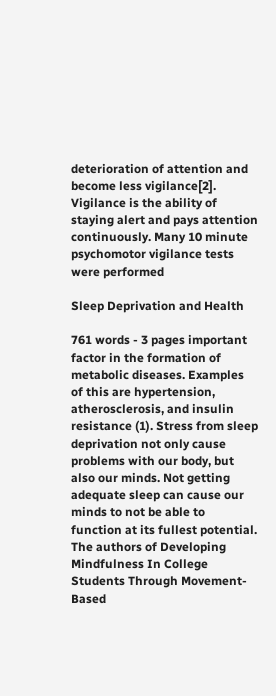deterioration of attention and become less vigilance[2]. Vigilance is the ability of staying alert and pays attention continuously. Many 10 minute psychomotor vigilance tests were performed

Sleep Deprivation and Health

761 words - 3 pages important factor in the formation of metabolic diseases. Examples of this are hypertension, atherosclerosis, and insulin resistance (1). Stress from sleep deprivation not only cause problems with our body, but also our minds. Not getting adequate sleep can cause our minds to not be able to function at its fullest potential. The authors of Developing Mindfulness In College Students Through Movement-Based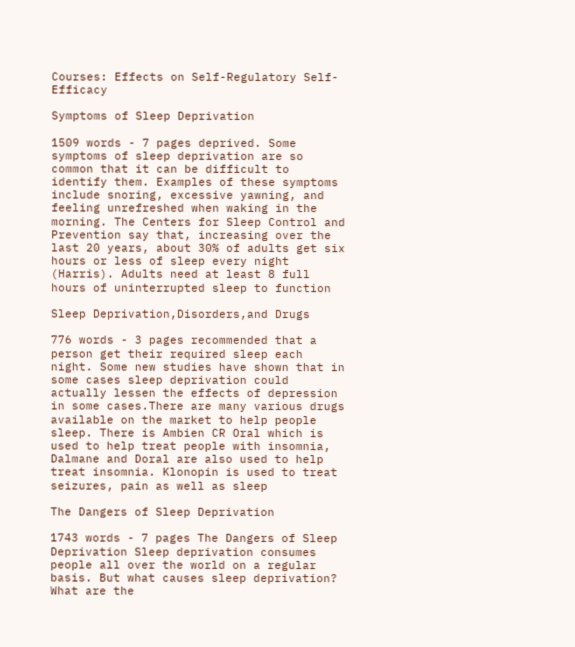Courses: Effects on Self-Regulatory Self-Efficacy

Symptoms of Sleep Deprivation

1509 words - 7 pages deprived. Some symptoms of sleep deprivation are so common that it can be difficult to identify them. Examples of these symptoms include snoring, excessive yawning, and feeling unrefreshed when waking in the morning. The Centers for Sleep Control and Prevention say that, increasing over the last 20 years, about 30% of adults get six hours or less of sleep every night (Harris). Adults need at least 8 full hours of uninterrupted sleep to function

Sleep Deprivation,Disorders,and Drugs

776 words - 3 pages recommended that a person get their required sleep each night. Some new studies have shown that in some cases sleep deprivation could actually lessen the effects of depression in some cases.There are many various drugs available on the market to help people sleep. There is Ambien CR Oral which is used to help treat people with insomnia, Dalmane and Doral are also used to help treat insomnia. Klonopin is used to treat seizures, pain as well as sleep

The Dangers of Sleep Deprivation

1743 words - 7 pages The Dangers of Sleep Deprivation Sleep deprivation consumes people all over the world on a regular basis. But what causes sleep deprivation? What are the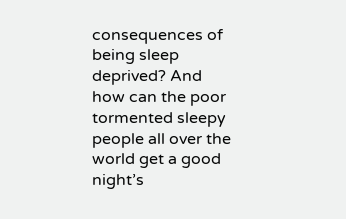consequences of being sleep deprived? And how can the poor tormented sleepy people all over the world get a good night’s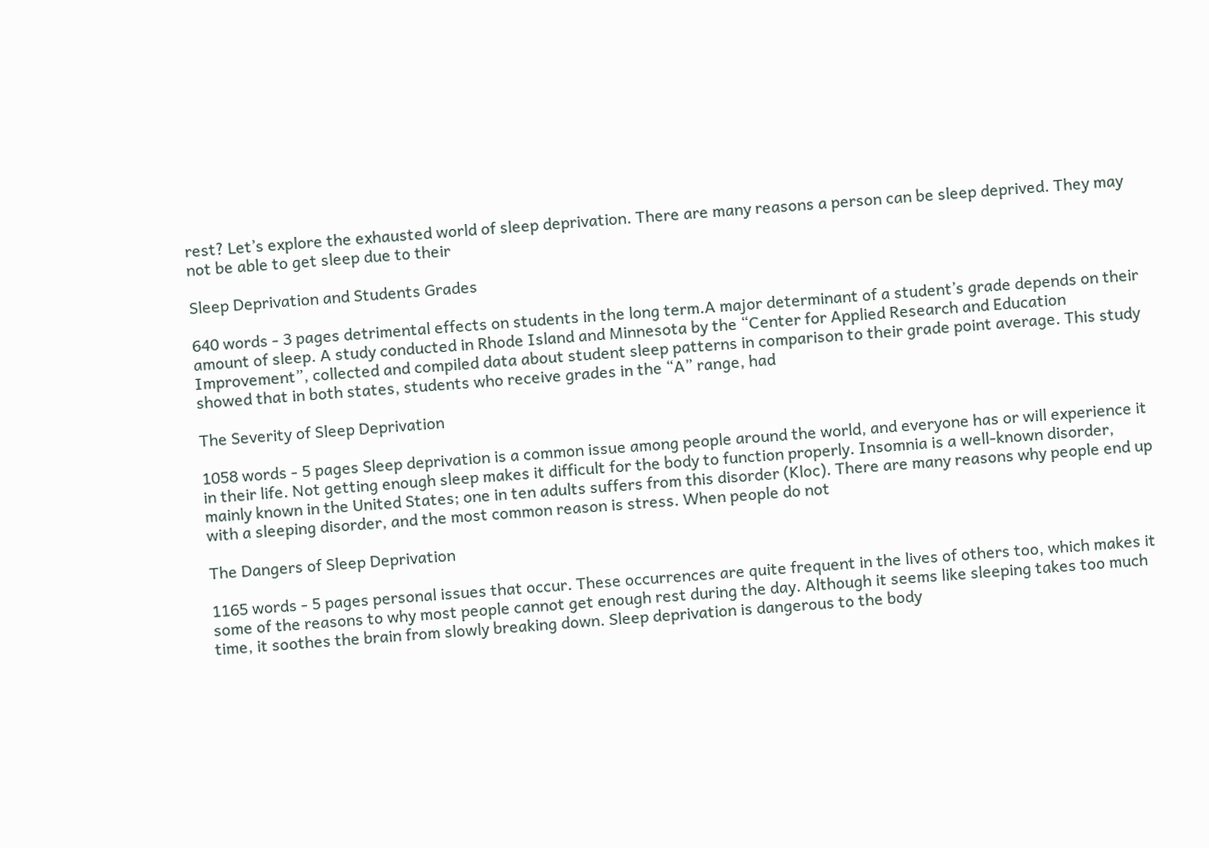rest? Let’s explore the exhausted world of sleep deprivation. There are many reasons a person can be sleep deprived. They may not be able to get sleep due to their

Sleep Deprivation and Students Grades

640 words - 3 pages detrimental effects on students in the long term.A major determinant of a student’s grade depends on their amount of sleep. A study conducted in Rhode Island and Minnesota by the “Center for Applied Research and Education Improvement”, collected and compiled data about student sleep patterns in comparison to their grade point average. This study showed that in both states, students who receive grades in the “A” range, had

The Severity of Sleep Deprivation

1058 words - 5 pages Sleep deprivation is a common issue among people around the world, and everyone has or will experience it in their life. Not getting enough sleep makes it difficult for the body to function properly. Insomnia is a well-known disorder, mainly known in the United States; one in ten adults suffers from this disorder (Kloc). There are many reasons why people end up with a sleeping disorder, and the most common reason is stress. When people do not

The Dangers of Sleep Deprivation

1165 words - 5 pages personal issues that occur. These occurrences are quite frequent in the lives of others too, which makes it some of the reasons to why most people cannot get enough rest during the day. Although it seems like sleeping takes too much time, it soothes the brain from slowly breaking down. Sleep deprivation is dangerous to the body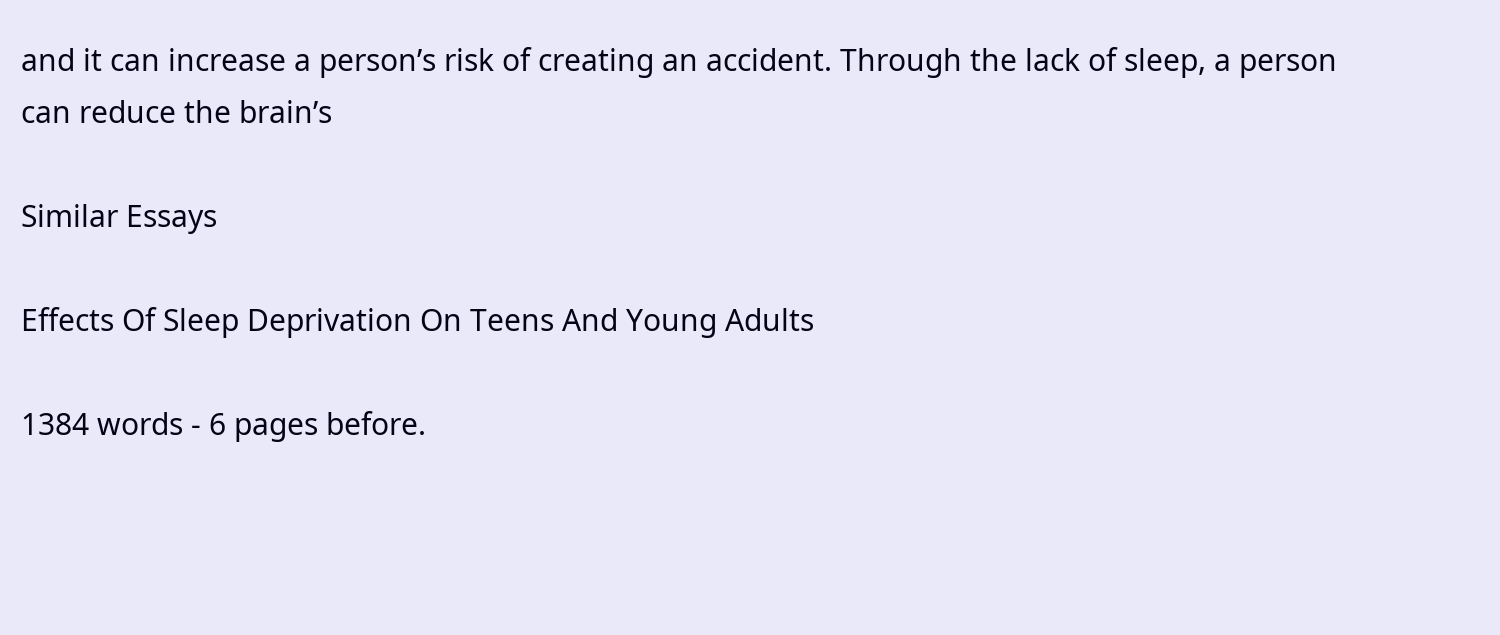and it can increase a person’s risk of creating an accident. Through the lack of sleep, a person can reduce the brain’s

Similar Essays

Effects Of Sleep Deprivation On Teens And Young Adults

1384 words - 6 pages before.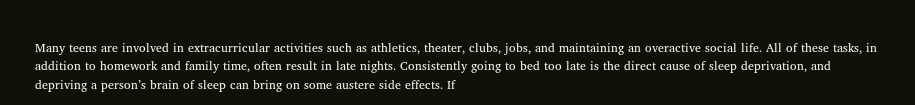Many teens are involved in extracurricular activities such as athletics, theater, clubs, jobs, and maintaining an overactive social life. All of these tasks, in addition to homework and family time, often result in late nights. Consistently going to bed too late is the direct cause of sleep deprivation, and depriving a person’s brain of sleep can bring on some austere side effects. If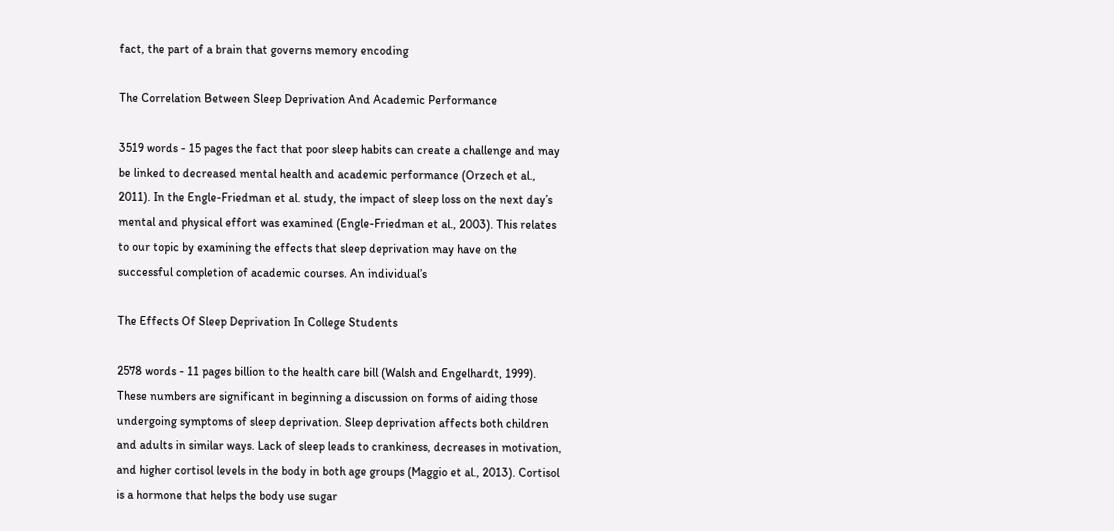fact, the part of a brain that governs memory encoding

The Correlation Between Sleep Deprivation And Academic Performance

3519 words - 15 pages the fact that poor sleep habits can create a challenge and may be linked to decreased mental health and academic performance (Orzech et al., 2011). In the Engle-Friedman et al. study, the impact of sleep loss on the next day’s mental and physical effort was examined (Engle-Friedman et al., 2003). This relates to our topic by examining the effects that sleep deprivation may have on the successful completion of academic courses. An individual’s

The Effects Of Sleep Deprivation In College Students

2578 words - 11 pages billion to the health care bill (Walsh and Engelhardt, 1999). These numbers are significant in beginning a discussion on forms of aiding those undergoing symptoms of sleep deprivation. Sleep deprivation affects both children and adults in similar ways. Lack of sleep leads to crankiness, decreases in motivation, and higher cortisol levels in the body in both age groups (Maggio et al., 2013). Cortisol is a hormone that helps the body use sugar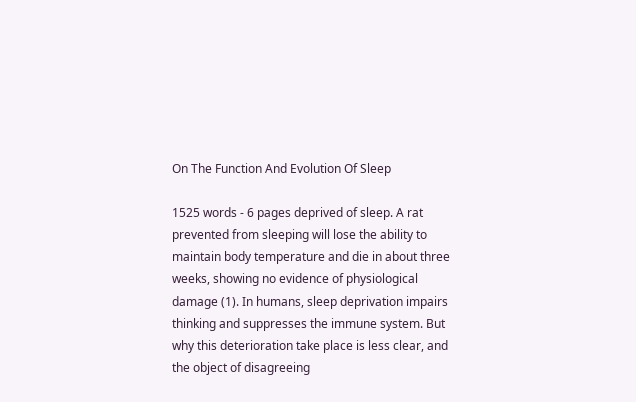On The Function And Evolution Of Sleep

1525 words - 6 pages deprived of sleep. A rat prevented from sleeping will lose the ability to maintain body temperature and die in about three weeks, showing no evidence of physiological damage (1). In humans, sleep deprivation impairs thinking and suppresses the immune system. But why this deterioration take place is less clear, and the object of disagreeing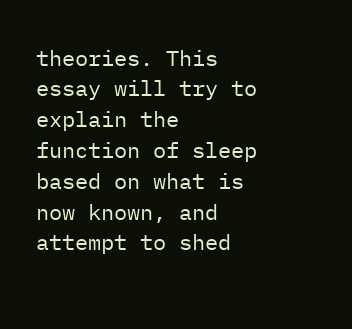theories. This essay will try to explain the function of sleep based on what is now known, and attempt to shed